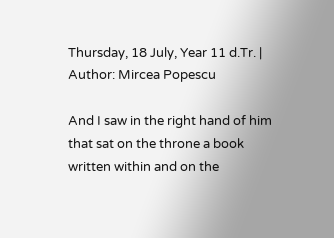Thursday, 18 July, Year 11 d.Tr. | Author: Mircea Popescu

And I saw in the right hand of him that sat on the throne a book written within and on the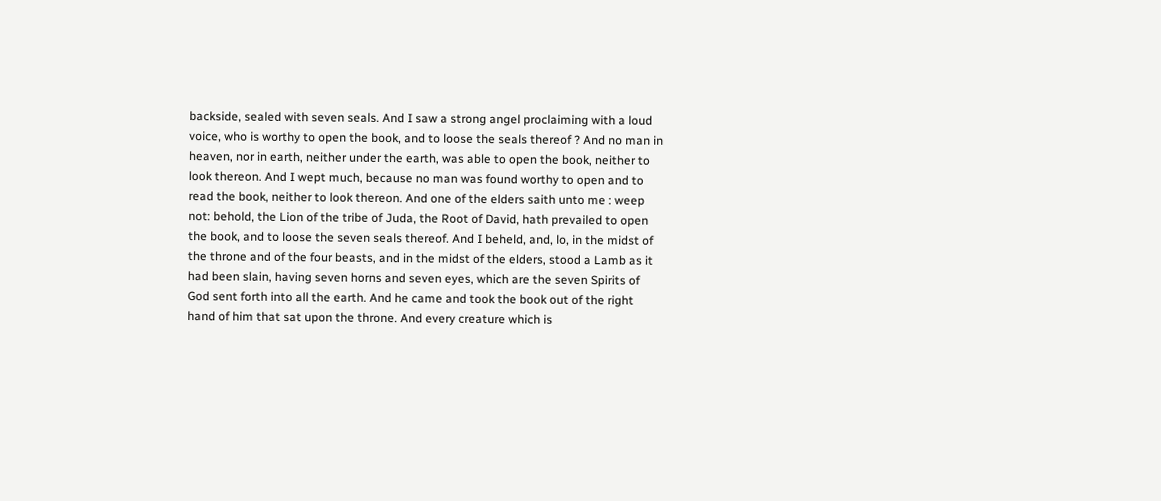backside, sealed with seven seals. And I saw a strong angel proclaiming with a loud voice, who is worthy to open the book, and to loose the seals thereof ? And no man in heaven, nor in earth, neither under the earth, was able to open the book, neither to look thereon. And I wept much, because no man was found worthy to open and to read the book, neither to look thereon. And one of the elders saith unto me : weep not: behold, the Lion of the tribe of Juda, the Root of David, hath prevailed to open the book, and to loose the seven seals thereof. And I beheld, and, lo, in the midst of the throne and of the four beasts, and in the midst of the elders, stood a Lamb as it had been slain, having seven horns and seven eyes, which are the seven Spirits of God sent forth into all the earth. And he came and took the book out of the right hand of him that sat upon the throne. And every creature which is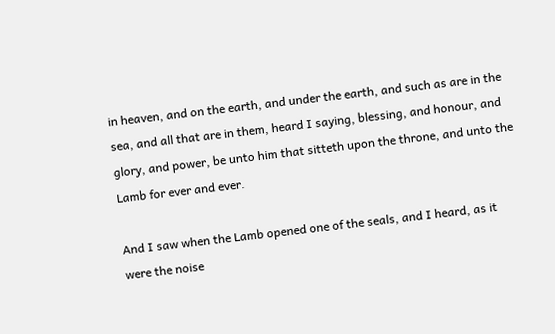in heaven, and on the earth, and under the earth, and such as are in the sea, and all that are in them, heard I saying, blessing, and honour, and glory, and power, be unto him that sitteth upon the throne, and unto the Lamb for ever and ever.

And I saw when the Lamb opened one of the seals, and I heard, as it were the noise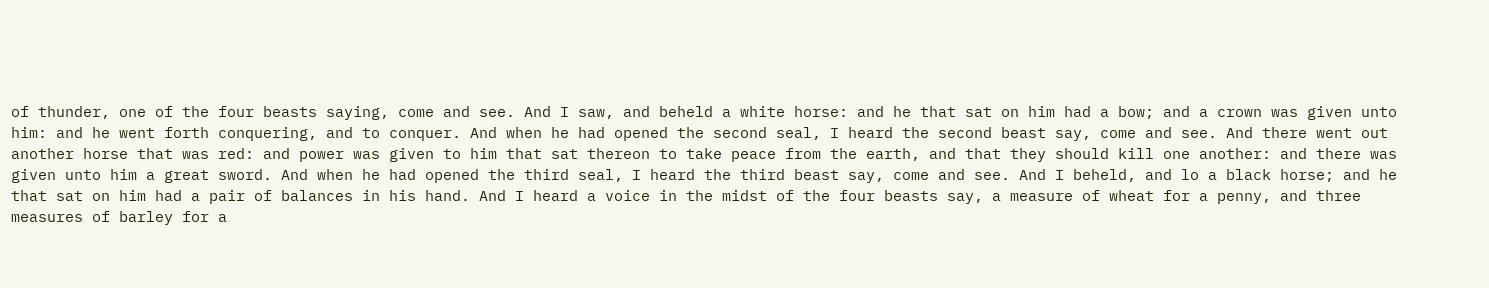of thunder, one of the four beasts saying, come and see. And I saw, and beheld a white horse: and he that sat on him had a bow; and a crown was given unto him: and he went forth conquering, and to conquer. And when he had opened the second seal, I heard the second beast say, come and see. And there went out another horse that was red: and power was given to him that sat thereon to take peace from the earth, and that they should kill one another: and there was given unto him a great sword. And when he had opened the third seal, I heard the third beast say, come and see. And I beheld, and lo a black horse; and he that sat on him had a pair of balances in his hand. And I heard a voice in the midst of the four beasts say, a measure of wheat for a penny, and three measures of barley for a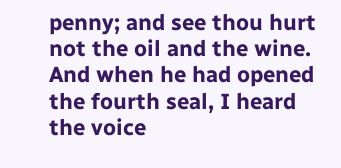penny; and see thou hurt not the oil and the wine. And when he had opened the fourth seal, I heard the voice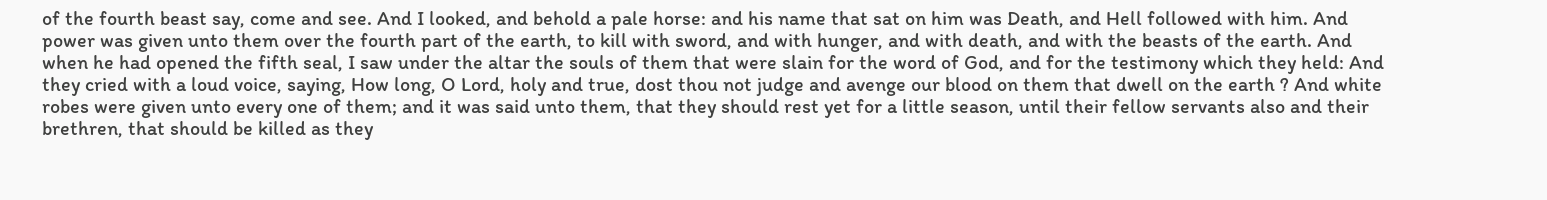of the fourth beast say, come and see. And I looked, and behold a pale horse: and his name that sat on him was Death, and Hell followed with him. And power was given unto them over the fourth part of the earth, to kill with sword, and with hunger, and with death, and with the beasts of the earth. And when he had opened the fifth seal, I saw under the altar the souls of them that were slain for the word of God, and for the testimony which they held: And they cried with a loud voice, saying, How long, O Lord, holy and true, dost thou not judge and avenge our blood on them that dwell on the earth ? And white robes were given unto every one of them; and it was said unto them, that they should rest yet for a little season, until their fellow servants also and their brethren, that should be killed as they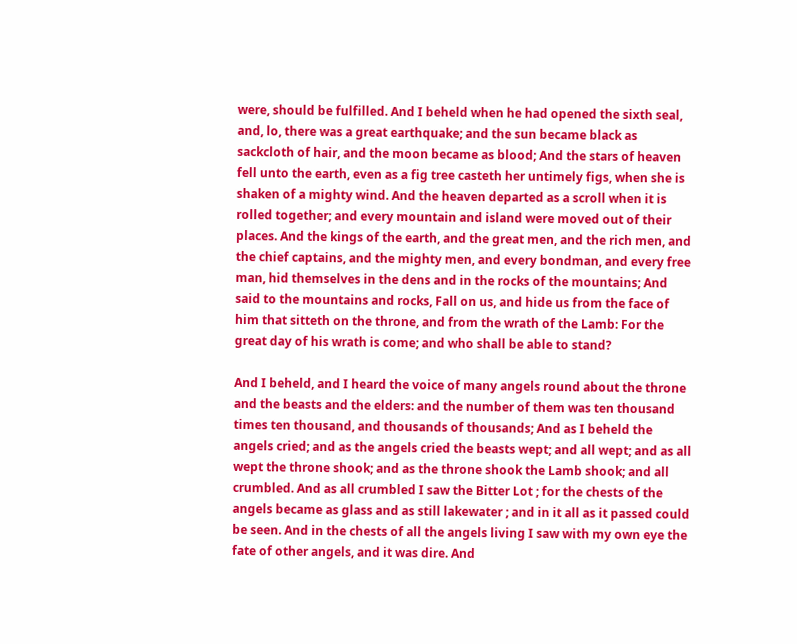were, should be fulfilled. And I beheld when he had opened the sixth seal, and, lo, there was a great earthquake; and the sun became black as sackcloth of hair, and the moon became as blood; And the stars of heaven fell unto the earth, even as a fig tree casteth her untimely figs, when she is shaken of a mighty wind. And the heaven departed as a scroll when it is rolled together; and every mountain and island were moved out of their places. And the kings of the earth, and the great men, and the rich men, and the chief captains, and the mighty men, and every bondman, and every free man, hid themselves in the dens and in the rocks of the mountains; And said to the mountains and rocks, Fall on us, and hide us from the face of him that sitteth on the throne, and from the wrath of the Lamb: For the great day of his wrath is come; and who shall be able to stand?

And I beheld, and I heard the voice of many angels round about the throne and the beasts and the elders: and the number of them was ten thousand times ten thousand, and thousands of thousands; And as I beheld the angels cried; and as the angels cried the beasts wept; and all wept; and as all wept the throne shook; and as the throne shook the Lamb shook; and all crumbled. And as all crumbled I saw the Bitter Lot ; for the chests of the angels became as glass and as still lakewater ; and in it all as it passed could be seen. And in the chests of all the angels living I saw with my own eye the fate of other angels, and it was dire. And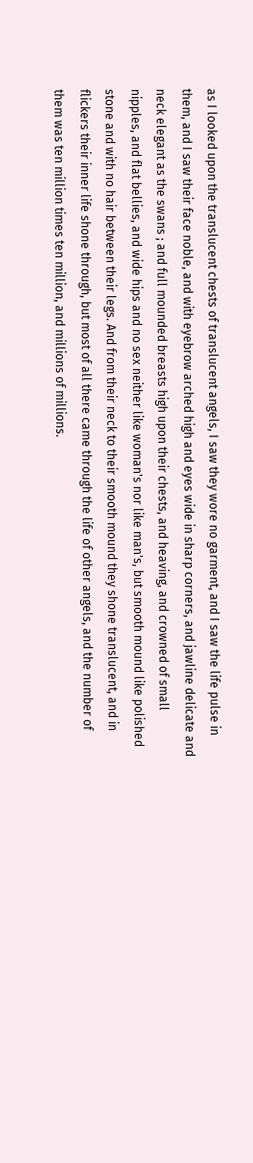as I looked upon the translucent chests of translucent angels, I saw they wore no garment, and I saw the life pulse in them, and I saw their face noble, and with eyebrow arched high and eyes wide in sharp corners, and jawline delicate and neck elegant as the swans ; and full mounded breasts high upon their chests, and heaving, and crowned of small nipples, and flat bellies, and wide hips and no sex neither like woman's nor like man's, but smooth mound like polished stone and with no hair between their legs. And from their neck to their smooth mound they shone translucent, and in flickers their inner life shone through, but most of all there came through the life of other angels, and the number of them was ten million times ten million, and millions of millions.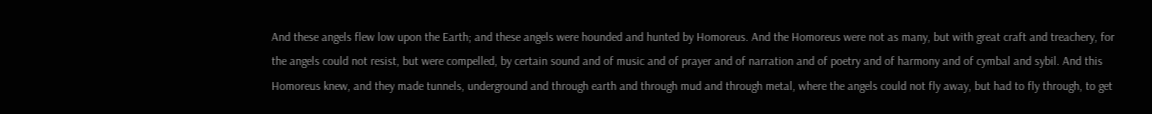And these angels flew low upon the Earth; and these angels were hounded and hunted by Homoreus. And the Homoreus were not as many, but with great craft and treachery, for the angels could not resist, but were compelled, by certain sound and of music and of prayer and of narration and of poetry and of harmony and of cymbal and sybil. And this Homoreus knew, and they made tunnels, underground and through earth and through mud and through metal, where the angels could not fly away, but had to fly through, to get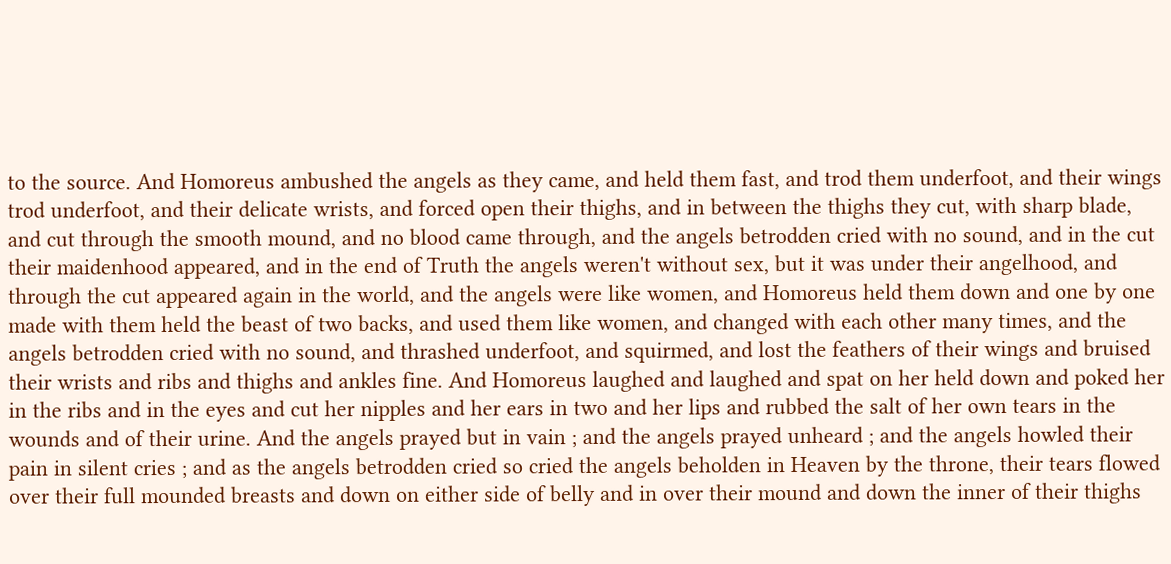to the source. And Homoreus ambushed the angels as they came, and held them fast, and trod them underfoot, and their wings trod underfoot, and their delicate wrists, and forced open their thighs, and in between the thighs they cut, with sharp blade, and cut through the smooth mound, and no blood came through, and the angels betrodden cried with no sound, and in the cut their maidenhood appeared, and in the end of Truth the angels weren't without sex, but it was under their angelhood, and through the cut appeared again in the world, and the angels were like women, and Homoreus held them down and one by one made with them held the beast of two backs, and used them like women, and changed with each other many times, and the angels betrodden cried with no sound, and thrashed underfoot, and squirmed, and lost the feathers of their wings and bruised their wrists and ribs and thighs and ankles fine. And Homoreus laughed and laughed and spat on her held down and poked her in the ribs and in the eyes and cut her nipples and her ears in two and her lips and rubbed the salt of her own tears in the wounds and of their urine. And the angels prayed but in vain ; and the angels prayed unheard ; and the angels howled their pain in silent cries ; and as the angels betrodden cried so cried the angels beholden in Heaven by the throne, their tears flowed over their full mounded breasts and down on either side of belly and in over their mound and down the inner of their thighs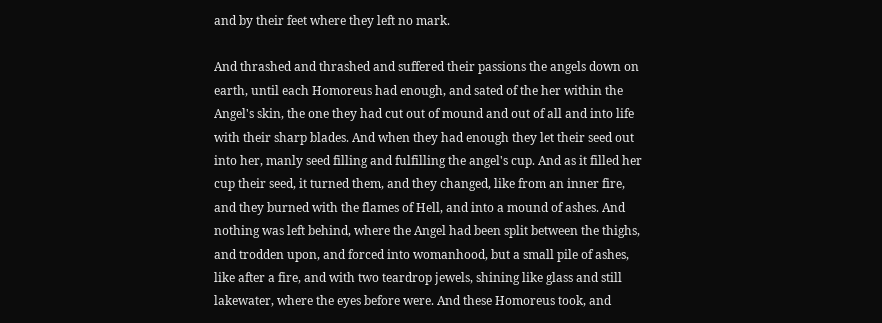and by their feet where they left no mark.

And thrashed and thrashed and suffered their passions the angels down on earth, until each Homoreus had enough, and sated of the her within the Angel's skin, the one they had cut out of mound and out of all and into life with their sharp blades. And when they had enough they let their seed out into her, manly seed filling and fulfilling the angel's cup. And as it filled her cup their seed, it turned them, and they changed, like from an inner fire, and they burned with the flames of Hell, and into a mound of ashes. And nothing was left behind, where the Angel had been split between the thighs, and trodden upon, and forced into womanhood, but a small pile of ashes, like after a fire, and with two teardrop jewels, shining like glass and still lakewater, where the eyes before were. And these Homoreus took, and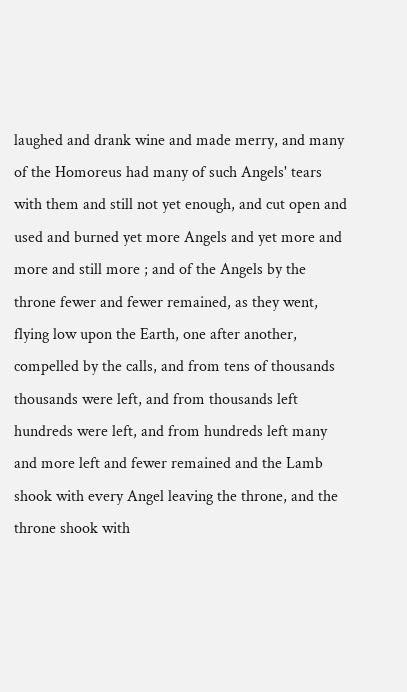laughed and drank wine and made merry, and many of the Homoreus had many of such Angels' tears with them and still not yet enough, and cut open and used and burned yet more Angels and yet more and more and still more ; and of the Angels by the throne fewer and fewer remained, as they went, flying low upon the Earth, one after another, compelled by the calls, and from tens of thousands thousands were left, and from thousands left hundreds were left, and from hundreds left many and more left and fewer remained and the Lamb shook with every Angel leaving the throne, and the throne shook with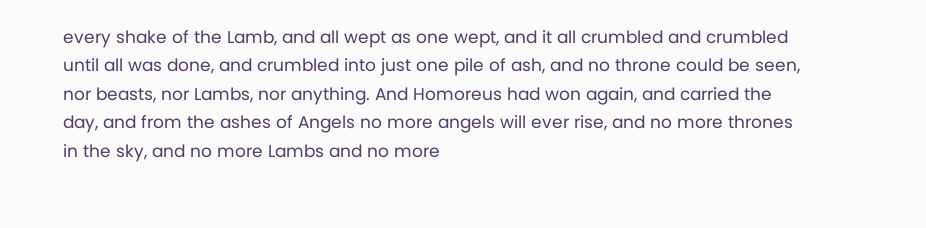every shake of the Lamb, and all wept as one wept, and it all crumbled and crumbled until all was done, and crumbled into just one pile of ash, and no throne could be seen, nor beasts, nor Lambs, nor anything. And Homoreus had won again, and carried the day, and from the ashes of Angels no more angels will ever rise, and no more thrones in the sky, and no more Lambs and no more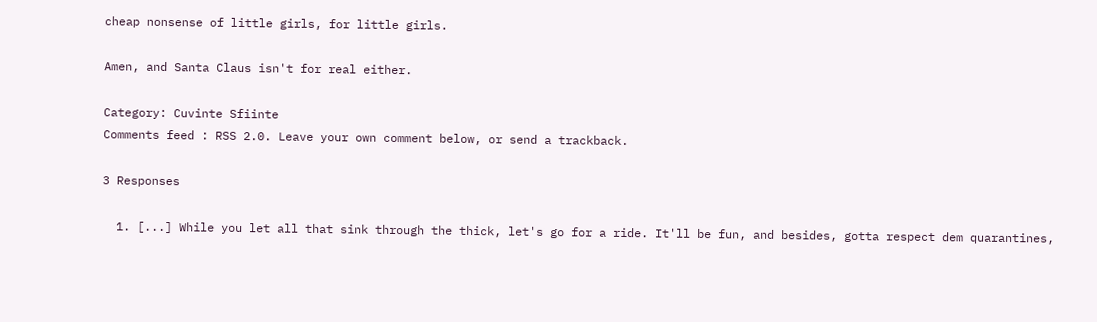cheap nonsense of little girls, for little girls.

Amen, and Santa Claus isn't for real either.

Category: Cuvinte Sfiinte
Comments feed : RSS 2.0. Leave your own comment below, or send a trackback.

3 Responses

  1. [...] While you let all that sink through the thick, let's go for a ride. It'll be fun, and besides, gotta respect dem quarantines,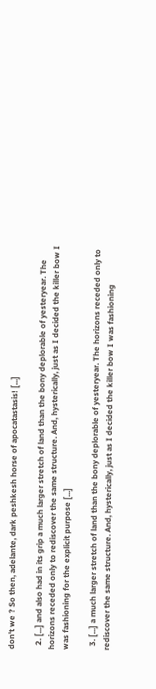don't we ? So then, adelante, dark peshkesh horse of apocatastasis! [...]

  2. [...] and also had in its grip a much larger stretch of land than the bony deplorable of yesteryear. The horizons receded only to rediscover the same structure. And, hysterically, just as I decided the killer bow I was fashioning for the explicit purpose [...]

  3. [...] a much larger stretch of land than the bony deplorable of yesteryear. The horizons receded only to rediscover the same structure. And, hysterically, just as I decided the killer bow I was fashioning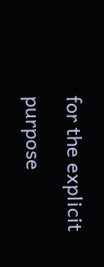for the explicit purpose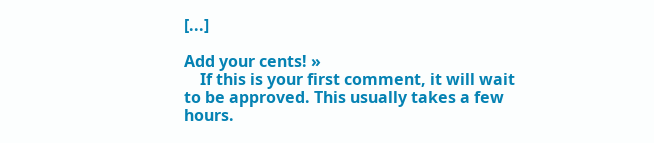[...]

Add your cents! »
    If this is your first comment, it will wait to be approved. This usually takes a few hours.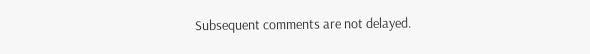Subsequent comments are not delayed.